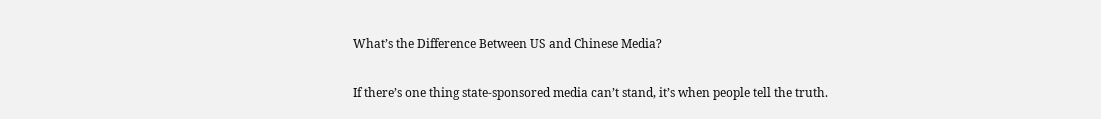What’s the Difference Between US and Chinese Media?

If there’s one thing state-sponsored media can’t stand, it’s when people tell the truth.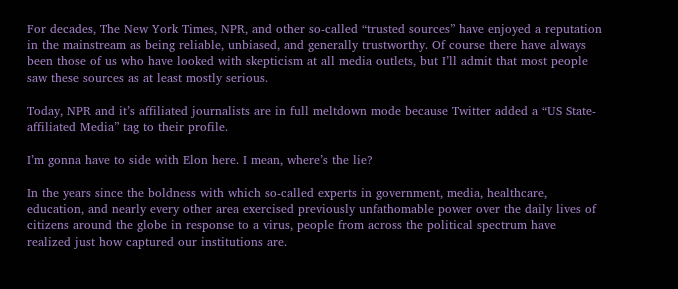For decades, The New York Times, NPR, and other so-called “trusted sources” have enjoyed a reputation in the mainstream as being reliable, unbiased, and generally trustworthy. Of course there have always been those of us who have looked with skepticism at all media outlets, but I’ll admit that most people saw these sources as at least mostly serious.

Today, NPR and it’s affiliated journalists are in full meltdown mode because Twitter added a “US State-affiliated Media” tag to their profile.

I’m gonna have to side with Elon here. I mean, where’s the lie?

In the years since the boldness with which so-called experts in government, media, healthcare, education, and nearly every other area exercised previously unfathomable power over the daily lives of citizens around the globe in response to a virus, people from across the political spectrum have realized just how captured our institutions are.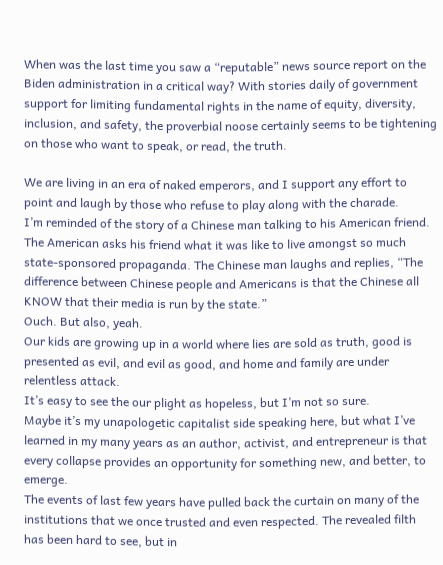When was the last time you saw a “reputable” news source report on the Biden administration in a critical way? With stories daily of government support for limiting fundamental rights in the name of equity, diversity, inclusion, and safety, the proverbial noose certainly seems to be tightening on those who want to speak, or read, the truth.

We are living in an era of naked emperors, and I support any effort to point and laugh by those who refuse to play along with the charade.
I’m reminded of the story of a Chinese man talking to his American friend. The American asks his friend what it was like to live amongst so much state-sponsored propaganda. The Chinese man laughs and replies, “The difference between Chinese people and Americans is that the Chinese all KNOW that their media is run by the state.”
Ouch. But also, yeah.
Our kids are growing up in a world where lies are sold as truth, good is presented as evil, and evil as good, and home and family are under relentless attack.
It’s easy to see the our plight as hopeless, but I’m not so sure.
Maybe it’s my unapologetic capitalist side speaking here, but what I’ve learned in my many years as an author, activist, and entrepreneur is that every collapse provides an opportunity for something new, and better, to emerge.
The events of last few years have pulled back the curtain on many of the institutions that we once trusted and even respected. The revealed filth has been hard to see, but in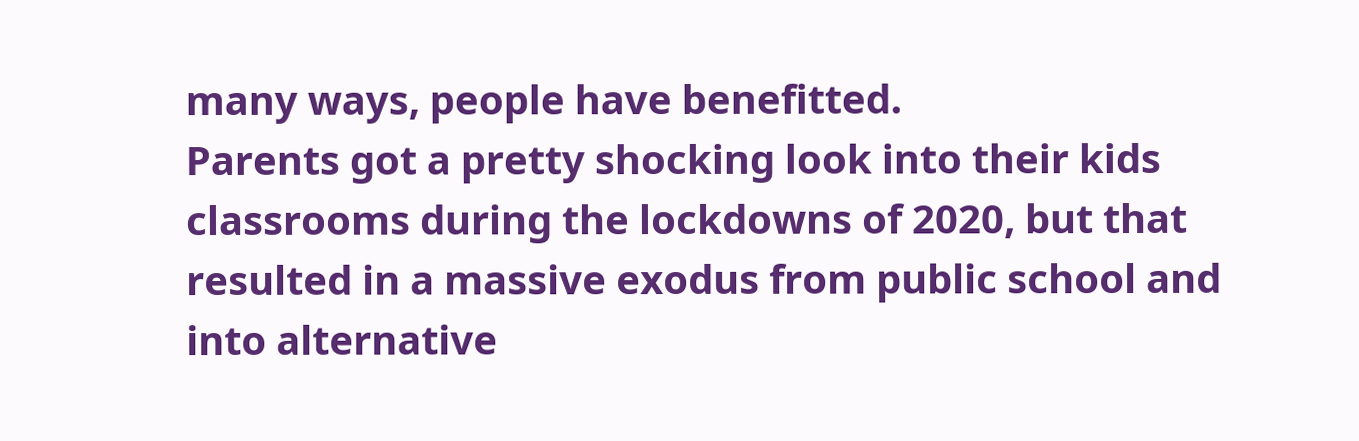many ways, people have benefitted.
Parents got a pretty shocking look into their kids classrooms during the lockdowns of 2020, but that resulted in a massive exodus from public school and into alternative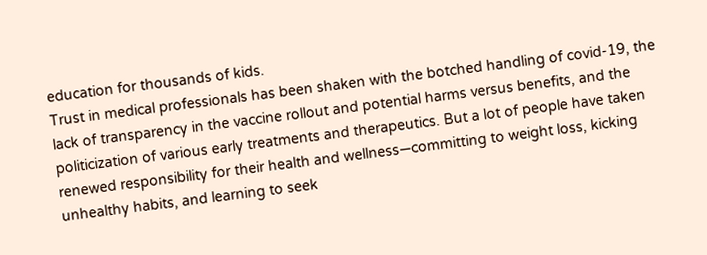education for thousands of kids.
Trust in medical professionals has been shaken with the botched handling of covid-19, the lack of transparency in the vaccine rollout and potential harms versus benefits, and the politicization of various early treatments and therapeutics. But a lot of people have taken renewed responsibility for their health and wellness—committing to weight loss, kicking unhealthy habits, and learning to seek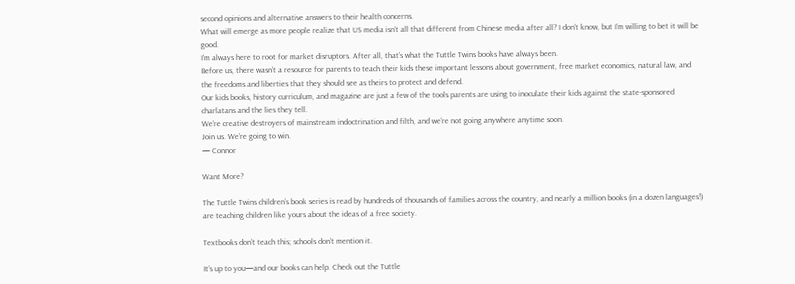second opinions and alternative answers to their health concerns.
What will emerge as more people realize that US media isn’t all that different from Chinese media after all? I don’t know, but I’m willing to bet it will be good.
I’m always here to root for market disruptors. After all, that’s what the Tuttle Twins books have always been.
Before us, there wasn’t a resource for parents to teach their kids these important lessons about government, free market economics, natural law, and the freedoms and liberties that they should see as theirs to protect and defend.
Our kids books, history curriculum, and magazine are just a few of the tools parents are using to inoculate their kids against the state-sponsored charlatans and the lies they tell.
We’re creative destroyers of mainstream indoctrination and filth, and we’re not going anywhere anytime soon.
Join us. We’re going to win.
— Connor

Want More?

The Tuttle Twins children’s book series is read by hundreds of thousands of families across the country, and nearly a million books (in a dozen languages!) are teaching children like yours about the ideas of a free society.

Textbooks don’t teach this; schools don’t mention it.

It’s up to you—and our books can help. Check out the Tuttle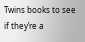Twins books to see if they’re a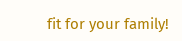fit for your family!